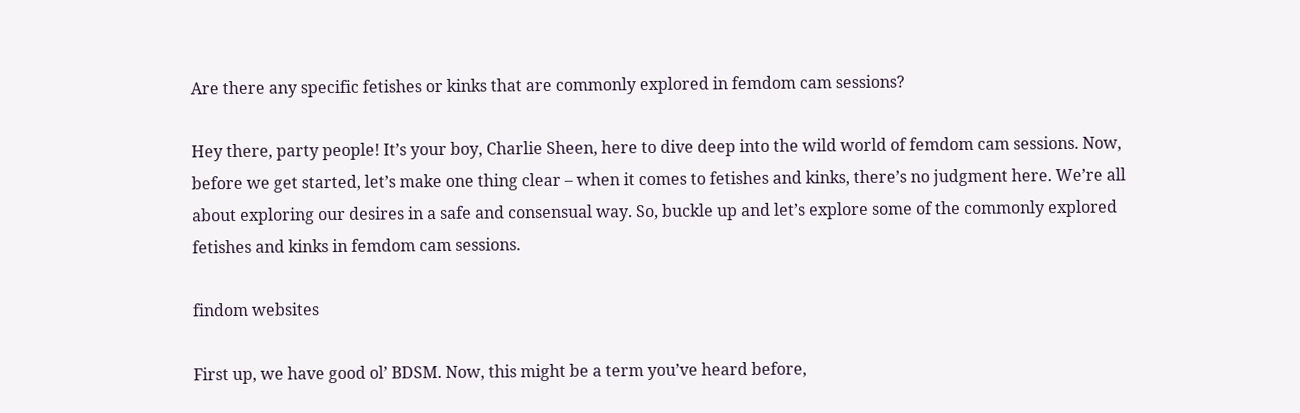Are there any specific fetishes or kinks that are commonly explored in femdom cam sessions?

Hey there, party people! It’s your boy, Charlie Sheen, here to dive deep into the wild world of femdom cam sessions. Now, before we get started, let’s make one thing clear – when it comes to fetishes and kinks, there’s no judgment here. We’re all about exploring our desires in a safe and consensual way. So, buckle up and let’s explore some of the commonly explored fetishes and kinks in femdom cam sessions.

findom websites

First up, we have good ol’ BDSM. Now, this might be a term you’ve heard before,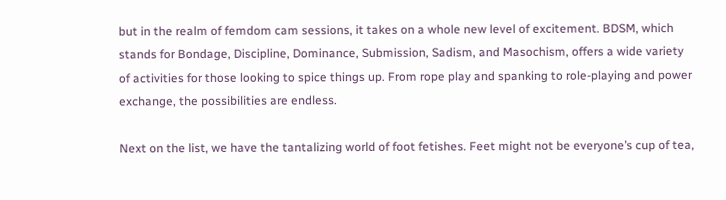but in the realm of femdom cam sessions, it takes on a whole new level of excitement. BDSM, which stands for Bondage, Discipline, Dominance, Submission, Sadism, and Masochism, offers a wide variety of activities for those looking to spice things up. From rope play and spanking to role-playing and power exchange, the possibilities are endless.

Next on the list, we have the tantalizing world of foot fetishes. Feet might not be everyone’s cup of tea,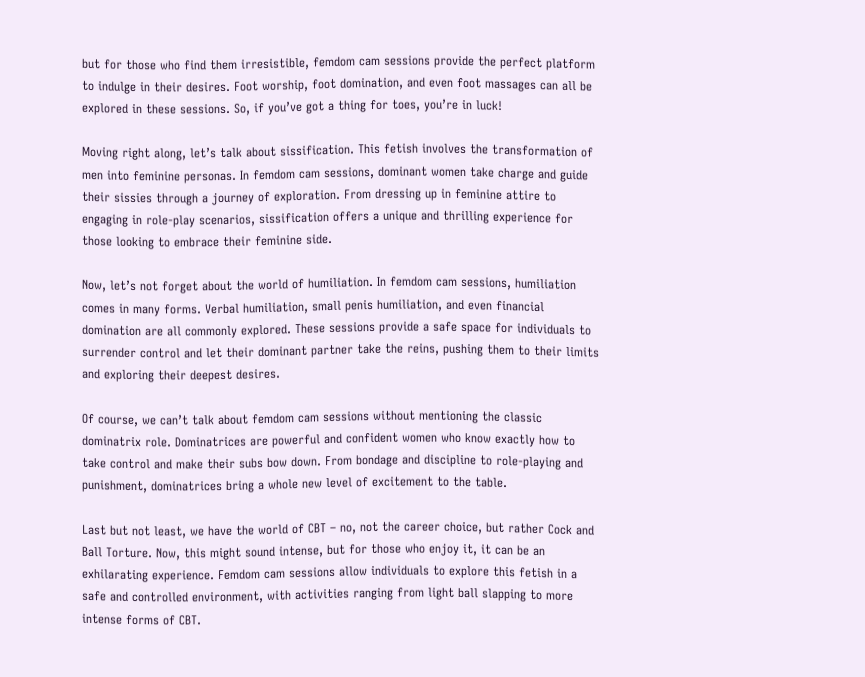but for those who find them irresistible, femdom cam sessions provide the perfect platform to indulge in their desires. Foot worship, foot domination, and even foot massages can all be explored in these sessions. So, if you’ve got a thing for toes, you’re in luck!

Moving right along, let’s talk about sissification. This fetish involves the transformation of men into feminine personas. In femdom cam sessions, dominant women take charge and guide their sissies through a journey of exploration. From dressing up in feminine attire to engaging in role-play scenarios, sissification offers a unique and thrilling experience for those looking to embrace their feminine side.

Now, let’s not forget about the world of humiliation. In femdom cam sessions, humiliation comes in many forms. Verbal humiliation, small penis humiliation, and even financial domination are all commonly explored. These sessions provide a safe space for individuals to surrender control and let their dominant partner take the reins, pushing them to their limits and exploring their deepest desires.

Of course, we can’t talk about femdom cam sessions without mentioning the classic dominatrix role. Dominatrices are powerful and confident women who know exactly how to take control and make their subs bow down. From bondage and discipline to role-playing and punishment, dominatrices bring a whole new level of excitement to the table.

Last but not least, we have the world of CBT – no, not the career choice, but rather Cock and Ball Torture. Now, this might sound intense, but for those who enjoy it, it can be an exhilarating experience. Femdom cam sessions allow individuals to explore this fetish in a safe and controlled environment, with activities ranging from light ball slapping to more intense forms of CBT.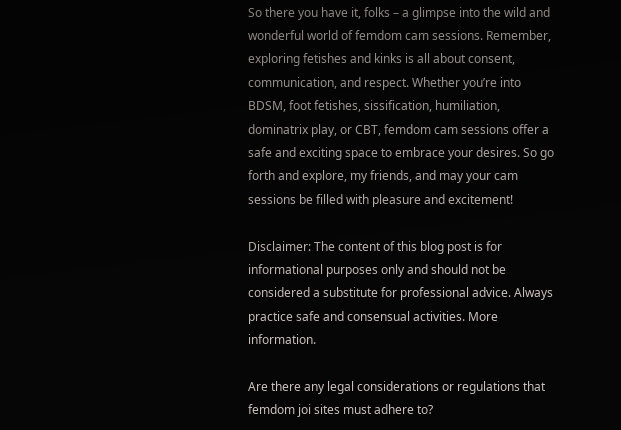So there you have it, folks – a glimpse into the wild and wonderful world of femdom cam sessions. Remember, exploring fetishes and kinks is all about consent, communication, and respect. Whether you’re into BDSM, foot fetishes, sissification, humiliation, dominatrix play, or CBT, femdom cam sessions offer a safe and exciting space to embrace your desires. So go forth and explore, my friends, and may your cam sessions be filled with pleasure and excitement!

Disclaimer: The content of this blog post is for informational purposes only and should not be considered a substitute for professional advice. Always practice safe and consensual activities. More information.

Are there any legal considerations or regulations that femdom joi sites must adhere to?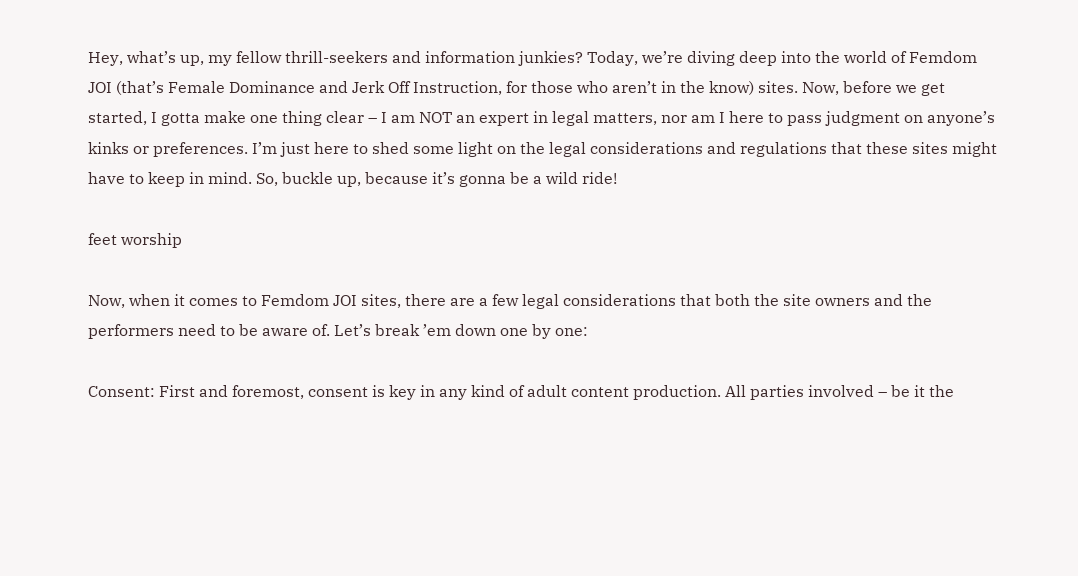Hey, what’s up, my fellow thrill-seekers and information junkies? Today, we’re diving deep into the world of Femdom JOI (that’s Female Dominance and Jerk Off Instruction, for those who aren’t in the know) sites. Now, before we get started, I gotta make one thing clear – I am NOT an expert in legal matters, nor am I here to pass judgment on anyone’s kinks or preferences. I’m just here to shed some light on the legal considerations and regulations that these sites might have to keep in mind. So, buckle up, because it’s gonna be a wild ride!

feet worship

Now, when it comes to Femdom JOI sites, there are a few legal considerations that both the site owners and the performers need to be aware of. Let’s break ’em down one by one:

Consent: First and foremost, consent is key in any kind of adult content production. All parties involved – be it the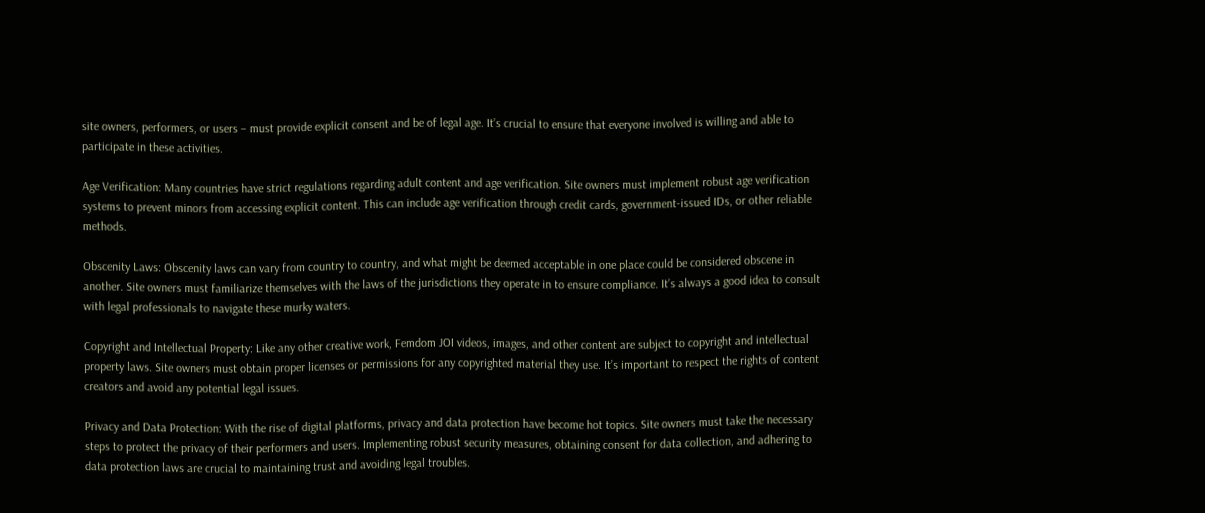site owners, performers, or users – must provide explicit consent and be of legal age. It’s crucial to ensure that everyone involved is willing and able to participate in these activities.

Age Verification: Many countries have strict regulations regarding adult content and age verification. Site owners must implement robust age verification systems to prevent minors from accessing explicit content. This can include age verification through credit cards, government-issued IDs, or other reliable methods.

Obscenity Laws: Obscenity laws can vary from country to country, and what might be deemed acceptable in one place could be considered obscene in another. Site owners must familiarize themselves with the laws of the jurisdictions they operate in to ensure compliance. It’s always a good idea to consult with legal professionals to navigate these murky waters.

Copyright and Intellectual Property: Like any other creative work, Femdom JOI videos, images, and other content are subject to copyright and intellectual property laws. Site owners must obtain proper licenses or permissions for any copyrighted material they use. It’s important to respect the rights of content creators and avoid any potential legal issues.

Privacy and Data Protection: With the rise of digital platforms, privacy and data protection have become hot topics. Site owners must take the necessary steps to protect the privacy of their performers and users. Implementing robust security measures, obtaining consent for data collection, and adhering to data protection laws are crucial to maintaining trust and avoiding legal troubles.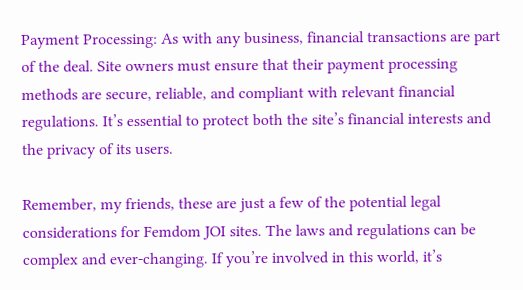Payment Processing: As with any business, financial transactions are part of the deal. Site owners must ensure that their payment processing methods are secure, reliable, and compliant with relevant financial regulations. It’s essential to protect both the site’s financial interests and the privacy of its users.

Remember, my friends, these are just a few of the potential legal considerations for Femdom JOI sites. The laws and regulations can be complex and ever-changing. If you’re involved in this world, it’s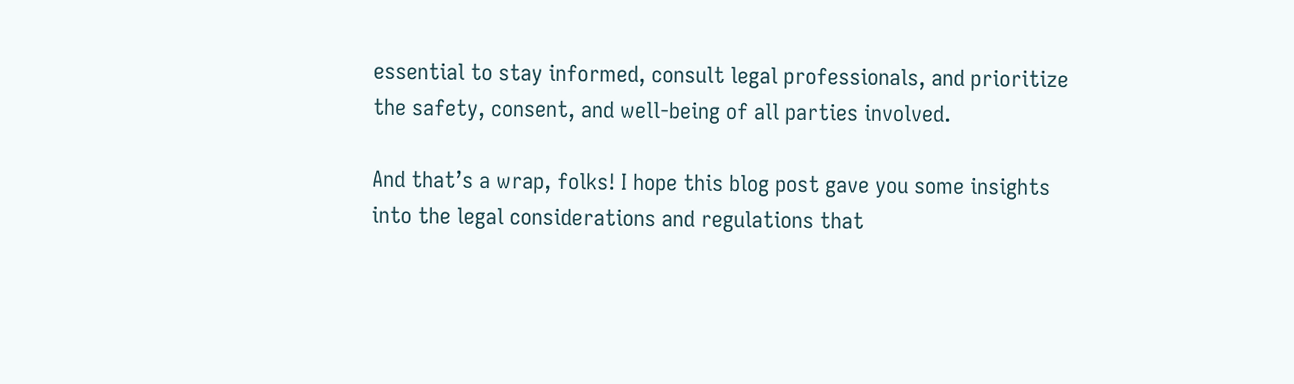essential to stay informed, consult legal professionals, and prioritize the safety, consent, and well-being of all parties involved.

And that’s a wrap, folks! I hope this blog post gave you some insights into the legal considerations and regulations that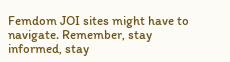Femdom JOI sites might have to navigate. Remember, stay informed, stay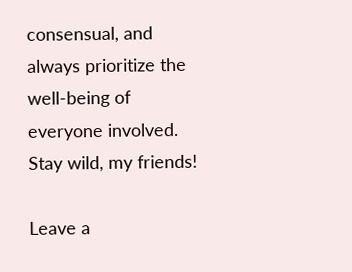consensual, and always prioritize the well-being of everyone involved. Stay wild, my friends!

Leave a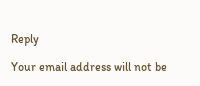Reply

Your email address will not be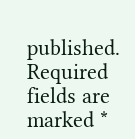published. Required fields are marked *